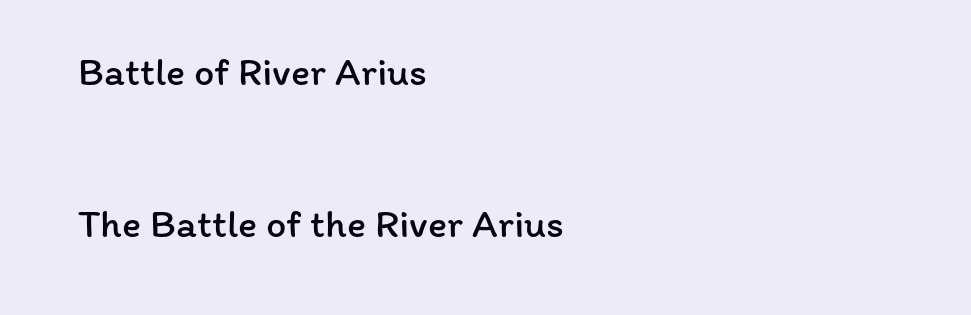Battle of River Arius

The Battle of the River Arius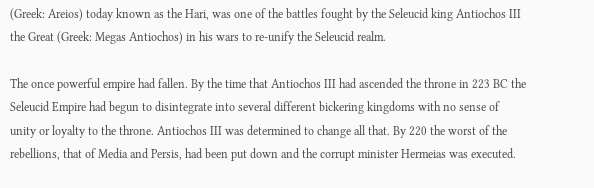(Greek: Areios) today known as the Hari, was one of the battles fought by the Seleucid king Antiochos III the Great (Greek: Megas Antiochos) in his wars to re-unify the Seleucid realm.

The once powerful empire had fallen. By the time that Antiochos III had ascended the throne in 223 BC the Seleucid Empire had begun to disintegrate into several different bickering kingdoms with no sense of unity or loyalty to the throne. Antiochos III was determined to change all that. By 220 the worst of the rebellions, that of Media and Persis, had been put down and the corrupt minister Hermeias was executed.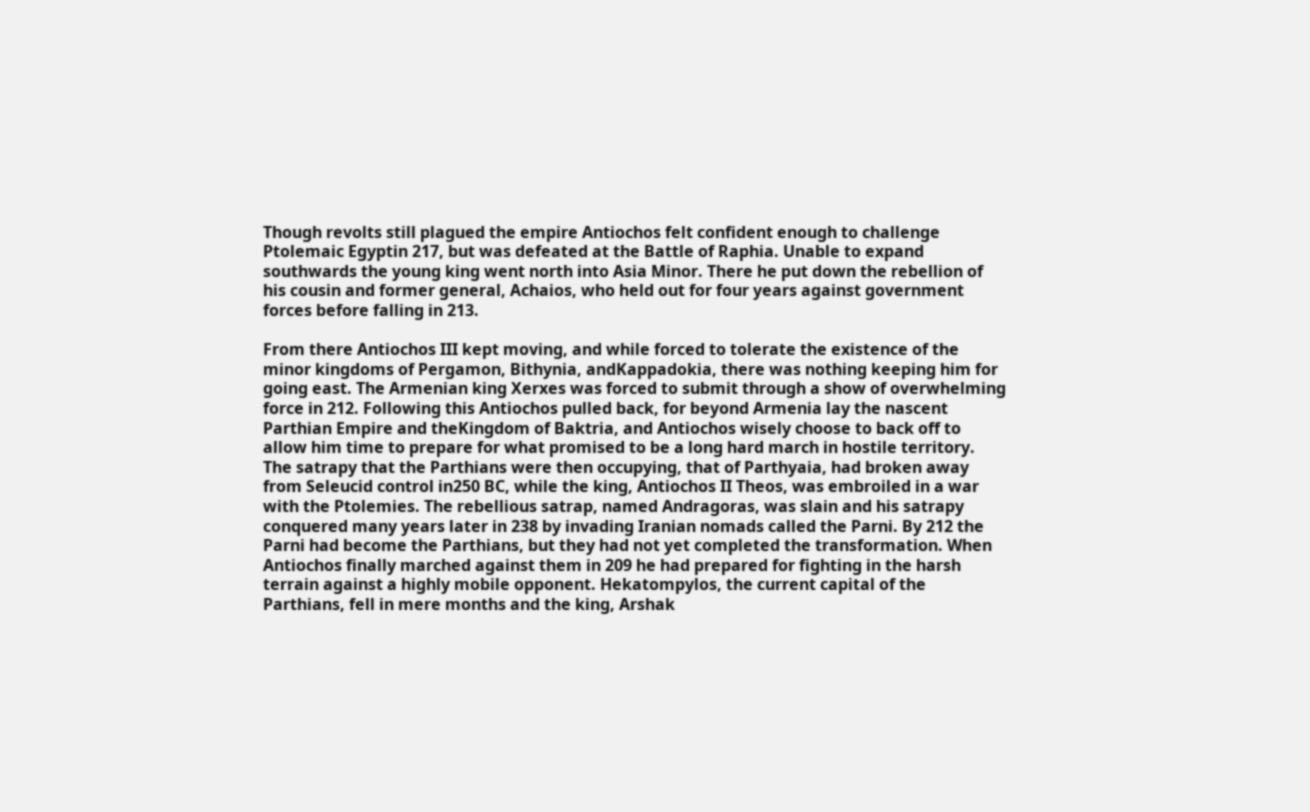Though revolts still plagued the empire Antiochos felt confident enough to challenge Ptolemaic Egyptin 217, but was defeated at the Battle of Raphia. Unable to expand southwards the young king went north into Asia Minor. There he put down the rebellion of his cousin and former general, Achaios, who held out for four years against government forces before falling in 213.

From there Antiochos III kept moving, and while forced to tolerate the existence of the minor kingdoms of Pergamon, Bithynia, andKappadokia, there was nothing keeping him for going east. The Armenian king Xerxes was forced to submit through a show of overwhelming force in 212. Following this Antiochos pulled back, for beyond Armenia lay the nascent Parthian Empire and theKingdom of Baktria, and Antiochos wisely choose to back off to allow him time to prepare for what promised to be a long hard march in hostile territory. The satrapy that the Parthians were then occupying, that of Parthyaia, had broken away from Seleucid control in250 BC, while the king, Antiochos II Theos, was embroiled in a war with the Ptolemies. The rebellious satrap, named Andragoras, was slain and his satrapy conquered many years later in 238 by invading Iranian nomads called the Parni. By 212 the Parni had become the Parthians, but they had not yet completed the transformation. When Antiochos finally marched against them in 209 he had prepared for fighting in the harsh terrain against a highly mobile opponent. Hekatompylos, the current capital of the Parthians, fell in mere months and the king, Arshak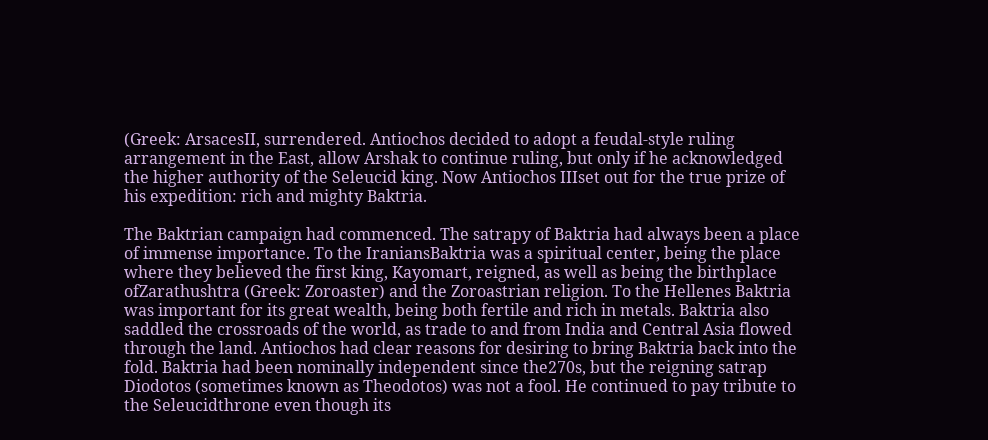(Greek: ArsacesII, surrendered. Antiochos decided to adopt a feudal-style ruling arrangement in the East, allow Arshak to continue ruling, but only if he acknowledged the higher authority of the Seleucid king. Now Antiochos IIIset out for the true prize of his expedition: rich and mighty Baktria.

The Baktrian campaign had commenced. The satrapy of Baktria had always been a place of immense importance. To the IraniansBaktria was a spiritual center, being the place where they believed the first king, Kayomart, reigned, as well as being the birthplace ofZarathushtra (Greek: Zoroaster) and the Zoroastrian religion. To the Hellenes Baktria was important for its great wealth, being both fertile and rich in metals. Baktria also saddled the crossroads of the world, as trade to and from India and Central Asia flowed through the land. Antiochos had clear reasons for desiring to bring Baktria back into the fold. Baktria had been nominally independent since the270s, but the reigning satrap Diodotos (sometimes known as Theodotos) was not a fool. He continued to pay tribute to the Seleucidthrone even though its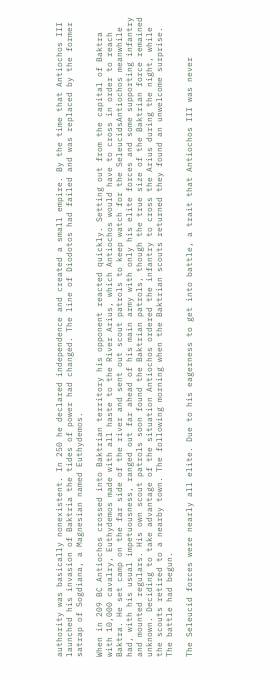authority was basically nonexistent. In 250 he declared independence and created a small empire. By the time that Antiochos III launched his invasion of Baktria the tides of power had changed. The line of Diodotos had failed and was replaced by the former satrap of Sogdiana, a Magnesian named Euthydemos.

When in 209 BC Antiochos crossed into Baktrian territory his opponent reacted quickly. Setting out from the capital of Baktra with 10,000 cavalry, Euthydemos made with all haste to the River Arius, which Antiochos would have to cross in order to reach Baktra. He set camp on the far side of the river and sent out scout patrols to keep watch for the SeleucidsAntiochos meanwhile had, with his usual impetuousness, ranged out far ahead of his main army with only his elite forces and some supporting infantry and mounted regulars. His own scout patrols soon found the Baktrian patrols, though the true size of the Baktrian force remained unknown. Deciding to take advantage of the situation Antiochos ordered the infantry to cross the Arius during the night, while the scouts retired to a nearby town. The following morning when the Baktrian scouts returned they found an unwelcome surprise. The battle had begun.

The Seleucid forces were nearly all elite. Due to his eagerness to get into battle, a trait that Antiochos III was never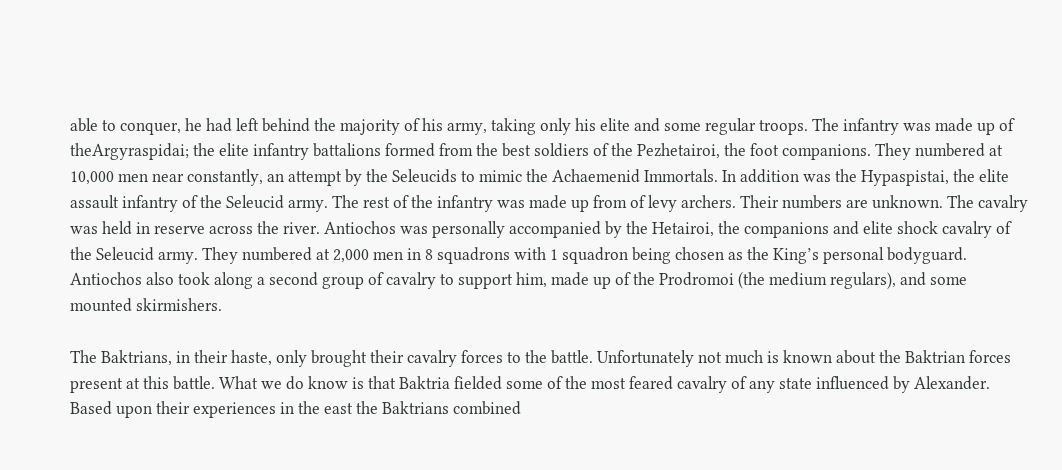able to conquer, he had left behind the majority of his army, taking only his elite and some regular troops. The infantry was made up of theArgyraspidai; the elite infantry battalions formed from the best soldiers of the Pezhetairoi, the foot companions. They numbered at 10,000 men near constantly, an attempt by the Seleucids to mimic the Achaemenid Immortals. In addition was the Hypaspistai, the elite assault infantry of the Seleucid army. The rest of the infantry was made up from of levy archers. Their numbers are unknown. The cavalry was held in reserve across the river. Antiochos was personally accompanied by the Hetairoi, the companions and elite shock cavalry of the Seleucid army. They numbered at 2,000 men in 8 squadrons with 1 squadron being chosen as the King’s personal bodyguard. Antiochos also took along a second group of cavalry to support him, made up of the Prodromoi (the medium regulars), and some mounted skirmishers.

The Baktrians, in their haste, only brought their cavalry forces to the battle. Unfortunately not much is known about the Baktrian forces present at this battle. What we do know is that Baktria fielded some of the most feared cavalry of any state influenced by Alexander. Based upon their experiences in the east the Baktrians combined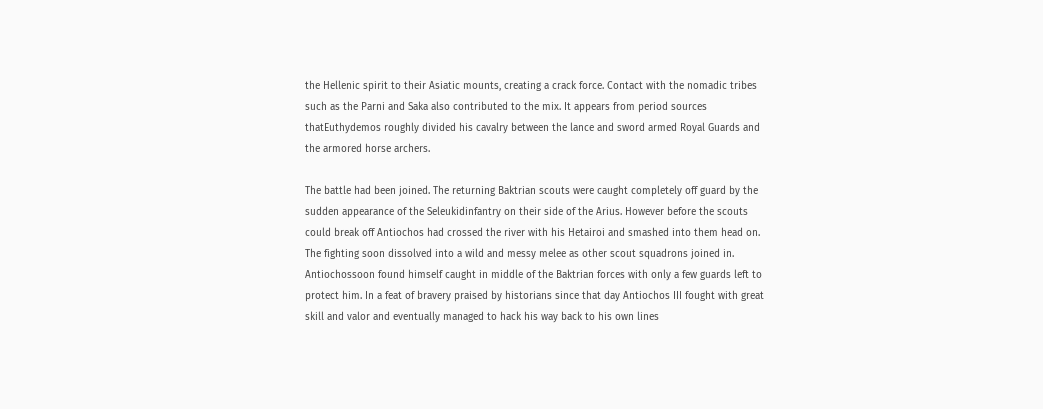the Hellenic spirit to their Asiatic mounts, creating a crack force. Contact with the nomadic tribes such as the Parni and Saka also contributed to the mix. It appears from period sources thatEuthydemos roughly divided his cavalry between the lance and sword armed Royal Guards and the armored horse archers.

The battle had been joined. The returning Baktrian scouts were caught completely off guard by the sudden appearance of the Seleukidinfantry on their side of the Arius. However before the scouts could break off Antiochos had crossed the river with his Hetairoi and smashed into them head on. The fighting soon dissolved into a wild and messy melee as other scout squadrons joined in. Antiochossoon found himself caught in middle of the Baktrian forces with only a few guards left to protect him. In a feat of bravery praised by historians since that day Antiochos III fought with great skill and valor and eventually managed to hack his way back to his own lines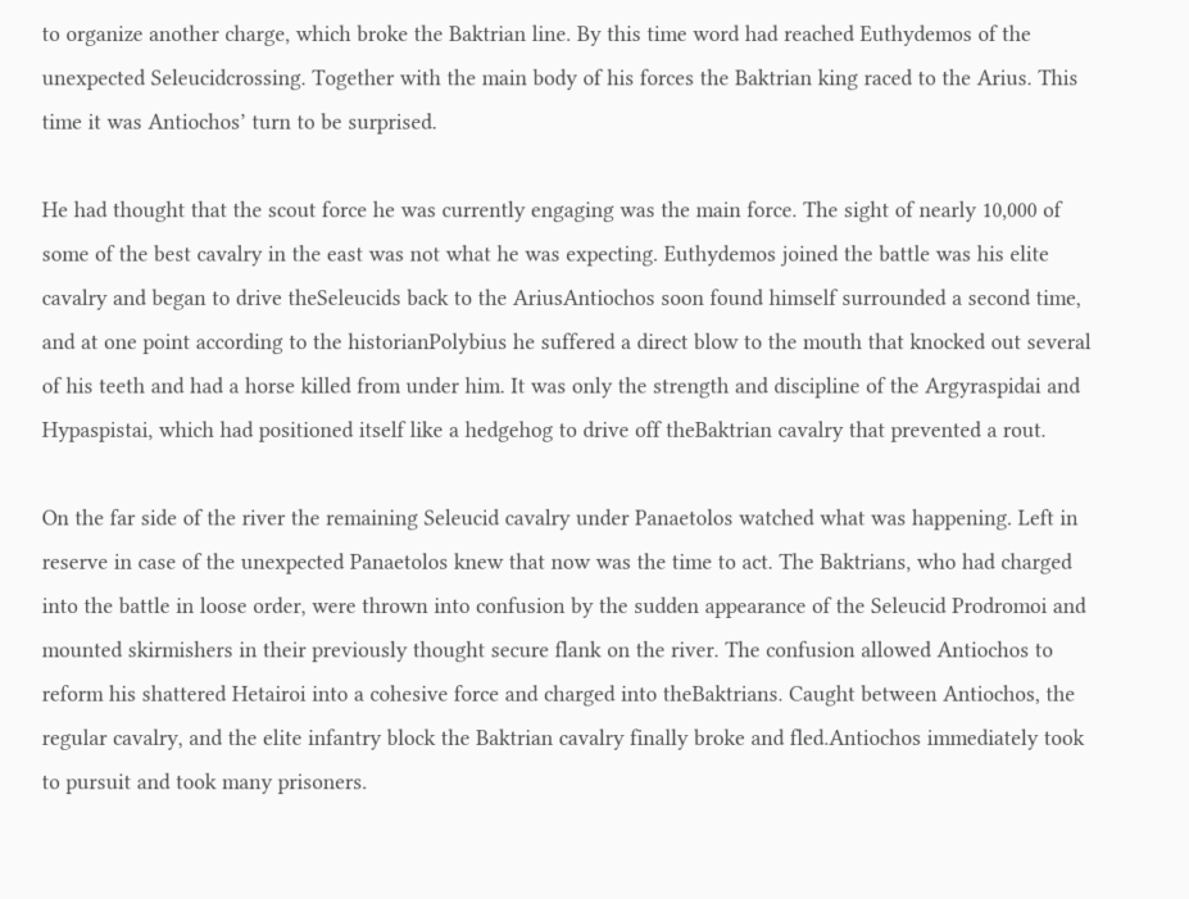to organize another charge, which broke the Baktrian line. By this time word had reached Euthydemos of the unexpected Seleucidcrossing. Together with the main body of his forces the Baktrian king raced to the Arius. This time it was Antiochos’ turn to be surprised.

He had thought that the scout force he was currently engaging was the main force. The sight of nearly 10,000 of some of the best cavalry in the east was not what he was expecting. Euthydemos joined the battle was his elite cavalry and began to drive theSeleucids back to the AriusAntiochos soon found himself surrounded a second time, and at one point according to the historianPolybius he suffered a direct blow to the mouth that knocked out several of his teeth and had a horse killed from under him. It was only the strength and discipline of the Argyraspidai and Hypaspistai, which had positioned itself like a hedgehog to drive off theBaktrian cavalry that prevented a rout.

On the far side of the river the remaining Seleucid cavalry under Panaetolos watched what was happening. Left in reserve in case of the unexpected Panaetolos knew that now was the time to act. The Baktrians, who had charged into the battle in loose order, were thrown into confusion by the sudden appearance of the Seleucid Prodromoi and mounted skirmishers in their previously thought secure flank on the river. The confusion allowed Antiochos to reform his shattered Hetairoi into a cohesive force and charged into theBaktrians. Caught between Antiochos, the regular cavalry, and the elite infantry block the Baktrian cavalry finally broke and fled.Antiochos immediately took to pursuit and took many prisoners.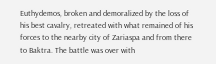Euthydemos, broken and demoralized by the loss of his best cavalry, retreated with what remained of his forces to the nearby city of Zariaspa and from there to Baktra. The battle was over with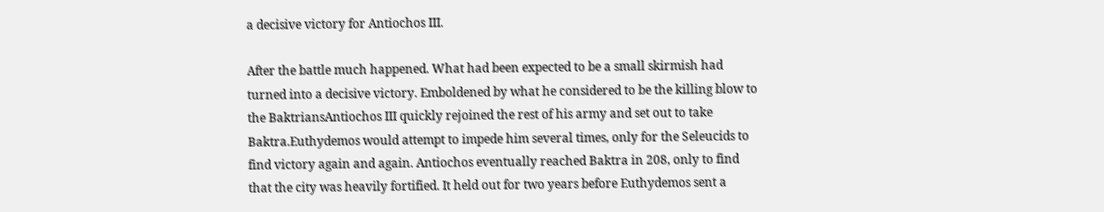a decisive victory for Antiochos III.

After the battle much happened. What had been expected to be a small skirmish had turned into a decisive victory. Emboldened by what he considered to be the killing blow to the BaktriansAntiochos III quickly rejoined the rest of his army and set out to take Baktra.Euthydemos would attempt to impede him several times, only for the Seleucids to find victory again and again. Antiochos eventually reached Baktra in 208, only to find that the city was heavily fortified. It held out for two years before Euthydemos sent a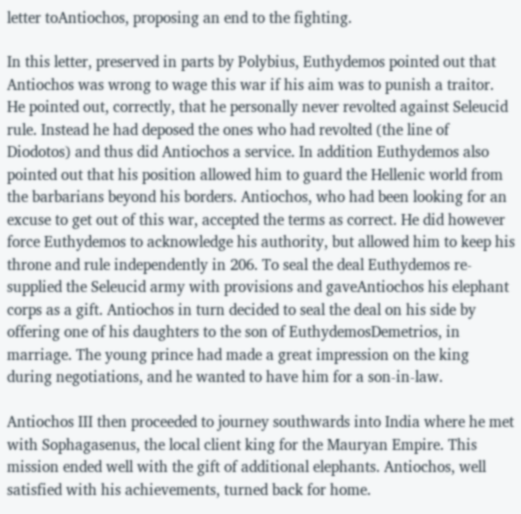letter toAntiochos, proposing an end to the fighting.

In this letter, preserved in parts by Polybius, Euthydemos pointed out that Antiochos was wrong to wage this war if his aim was to punish a traitor. He pointed out, correctly, that he personally never revolted against Seleucid rule. Instead he had deposed the ones who had revolted (the line of Diodotos) and thus did Antiochos a service. In addition Euthydemos also pointed out that his position allowed him to guard the Hellenic world from the barbarians beyond his borders. Antiochos, who had been looking for an excuse to get out of this war, accepted the terms as correct. He did however force Euthydemos to acknowledge his authority, but allowed him to keep his throne and rule independently in 206. To seal the deal Euthydemos re-supplied the Seleucid army with provisions and gaveAntiochos his elephant corps as a gift. Antiochos in turn decided to seal the deal on his side by offering one of his daughters to the son of EuthydemosDemetrios, in marriage. The young prince had made a great impression on the king during negotiations, and he wanted to have him for a son-in-law.

Antiochos III then proceeded to journey southwards into India where he met with Sophagasenus, the local client king for the Mauryan Empire. This mission ended well with the gift of additional elephants. Antiochos, well satisfied with his achievements, turned back for home.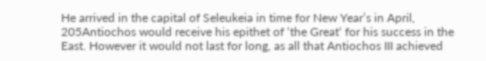He arrived in the capital of Seleukeia in time for New Year’s in April, 205Antiochos would receive his epithet of ‘the Great‘ for his success in the East. However it would not last for long, as all that Antiochos III achieved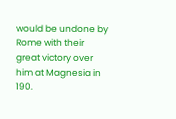would be undone by Rome with their great victory over him at Magnesia in 190.